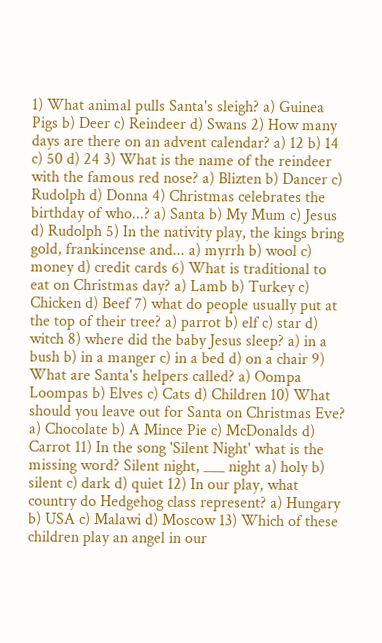1) What animal pulls Santa's sleigh? a) Guinea Pigs b) Deer c) Reindeer d) Swans 2) How many days are there on an advent calendar? a) 12 b) 14 c) 50 d) 24 3) What is the name of the reindeer with the famous red nose? a) Blizten b) Dancer c) Rudolph d) Donna 4) Christmas celebrates the birthday of who...? a) Santa b) My Mum c) Jesus d) Rudolph 5) In the nativity play, the kings bring gold, frankincense and... a) myrrh b) wool c) money d) credit cards 6) What is traditional to eat on Christmas day? a) Lamb b) Turkey c) Chicken d) Beef 7) what do people usually put at the top of their tree? a) parrot b) elf c) star d) witch 8) where did the baby Jesus sleep? a) in a bush b) in a manger c) in a bed d) on a chair 9) What are Santa's helpers called? a) Oompa Loompas b) Elves c) Cats d) Children 10) What should you leave out for Santa on Christmas Eve? a) Chocolate b) A Mince Pie c) McDonalds d) Carrot 11) In the song 'Silent Night' what is the missing word? Silent night, ___ night a) holy b) silent c) dark d) quiet 12) In our play, what country do Hedgehog class represent? a) Hungary b) USA c) Malawi d) Moscow 13) Which of these children play an angel in our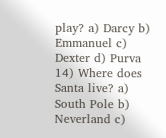play? a) Darcy b) Emmanuel c) Dexter d) Purva 14) Where does Santa live? a) South Pole b) Neverland c)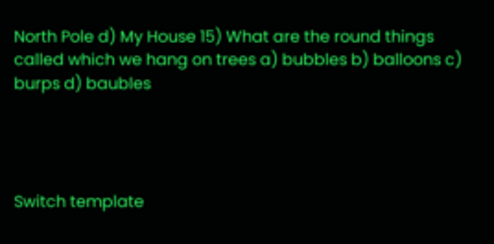North Pole d) My House 15) What are the round things called which we hang on trees a) bubbles b) balloons c) burps d) baubles




Switch template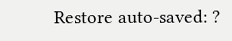Restore auto-saved: ?